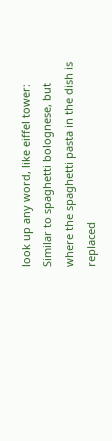look up any word, like eiffel tower:
Similar to spaghetti bolognese, but where the spaghetti pasta in the dish is replaced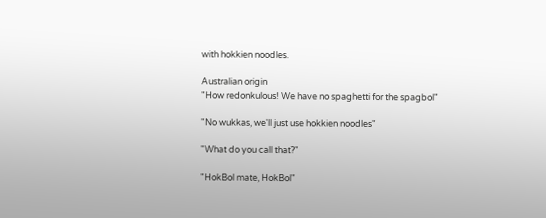with hokkien noodles.

Australian origin
"How redonkulous! We have no spaghetti for the spagbol"

"No wukkas, we'll just use hokkien noodles"

"What do you call that?"

"HokBol mate, HokBol"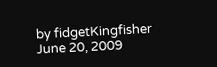by fidgetKingfisher June 20, 2009